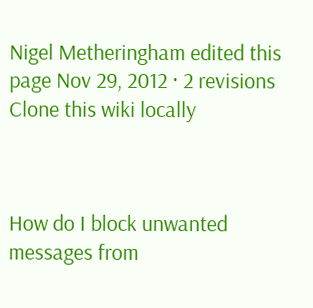Nigel Metheringham edited this page Nov 29, 2012 · 2 revisions
Clone this wiki locally



How do I block unwanted messages from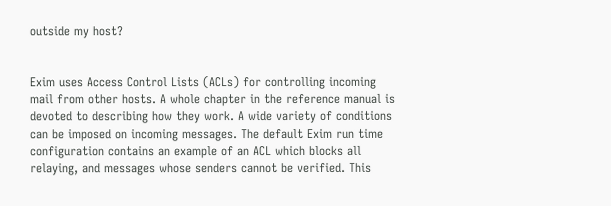outside my host?


Exim uses Access Control Lists (ACLs) for controlling incoming mail from other hosts. A whole chapter in the reference manual is devoted to describing how they work. A wide variety of conditions can be imposed on incoming messages. The default Exim run time configuration contains an example of an ACL which blocks all relaying, and messages whose senders cannot be verified. This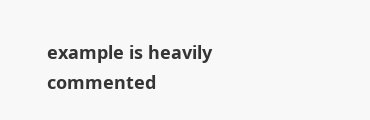example is heavily commented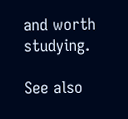and worth studying.

See also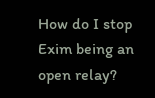How do I stop Exim being an open relay?